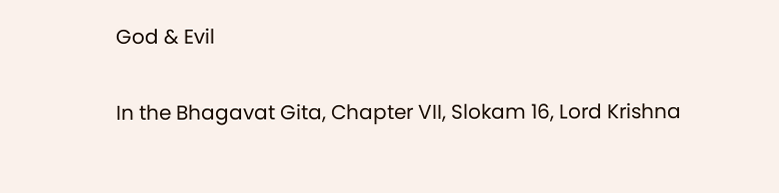God & Evil

In the Bhagavat Gita, Chapter VII, Slokam 16, Lord Krishna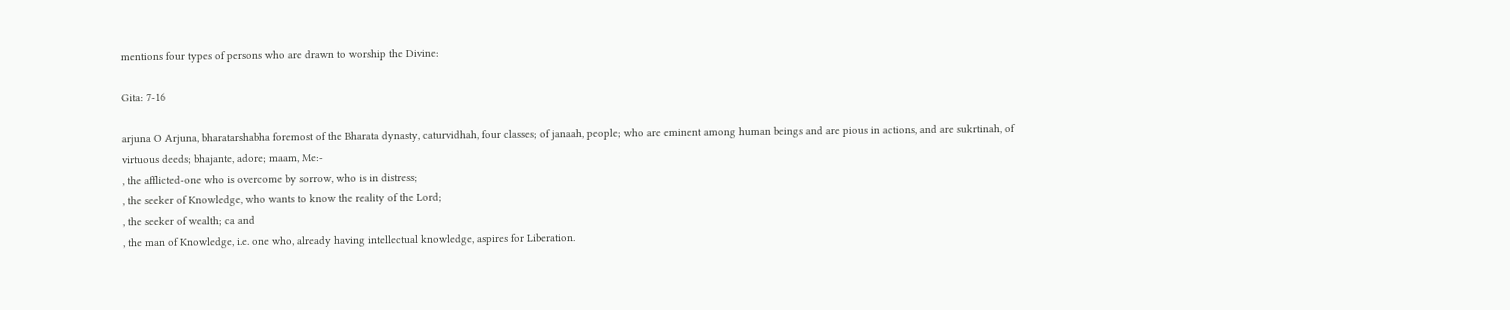mentions four types of persons who are drawn to worship the Divine:

Gita: 7-16

arjuna O Arjuna, bharatarshabha foremost of the Bharata dynasty, caturvidhah, four classes; of janaah, people; who are eminent among human beings and are pious in actions, and are sukrtinah, of virtuous deeds; bhajante, adore; maam, Me:-
, the afflicted-one who is overcome by sorrow, who is in distress;
, the seeker of Knowledge, who wants to know the reality of the Lord;
, the seeker of wealth; ca and
, the man of Knowledge, i.e. one who, already having intellectual knowledge, aspires for Liberation.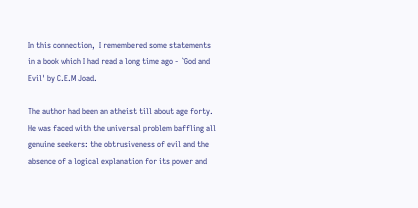In this connection,  I remembered some statements in a book which I had read a long time ago -  `God and Evil' by C.E.M Joad.

The author had been an atheist till about age forty. He was faced with the universal problem baffling all genuine seekers: the obtrusiveness of evil and the absence of a logical explanation for its power and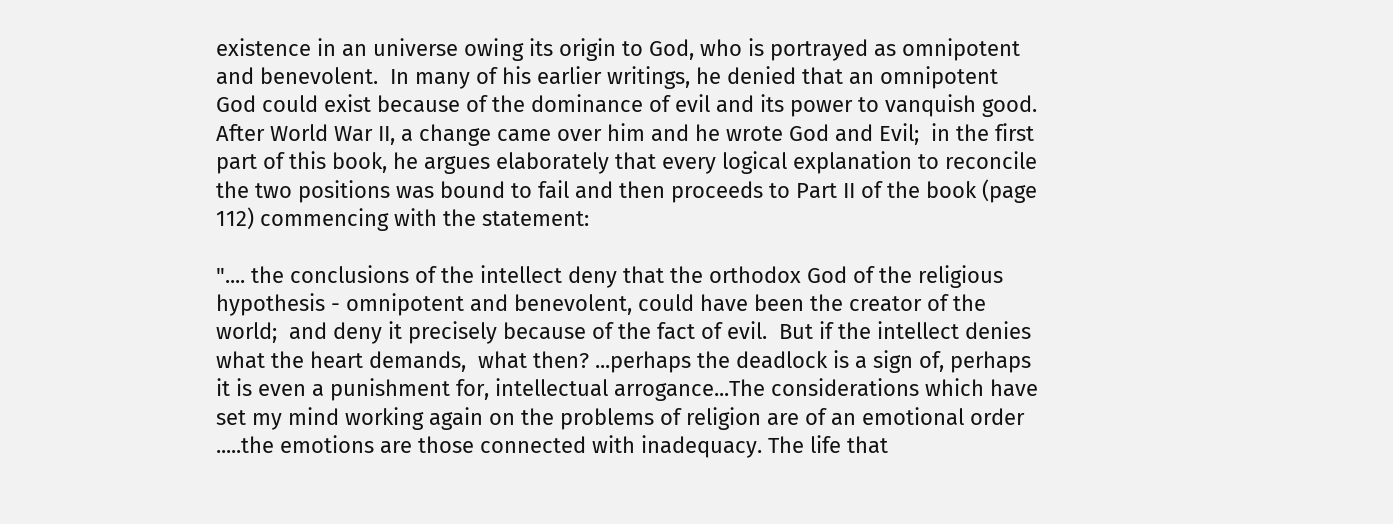existence in an universe owing its origin to God, who is portrayed as omnipotent and benevolent.  In many of his earlier writings, he denied that an omnipotent God could exist because of the dominance of evil and its power to vanquish good. After World War II, a change came over him and he wrote God and Evil;  in the first part of this book, he argues elaborately that every logical explanation to reconcile the two positions was bound to fail and then proceeds to Part II of the book (page 112) commencing with the statement:

".... the conclusions of the intellect deny that the orthodox God of the religious hypothesis - omnipotent and benevolent, could have been the creator of the world;  and deny it precisely because of the fact of evil.  But if the intellect denies what the heart demands,  what then? ...perhaps the deadlock is a sign of, perhaps it is even a punishment for, intellectual arrogance...The considerations which have set my mind working again on the problems of religion are of an emotional order .....the emotions are those connected with inadequacy. The life that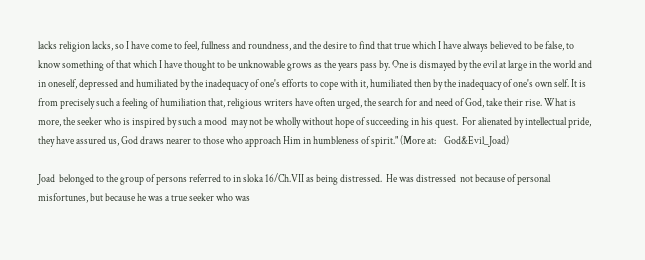lacks religion lacks, so I have come to feel, fullness and roundness, and the desire to find that true which I have always believed to be false, to know something of that which I have thought to be unknowable grows as the years pass by. One is dismayed by the evil at large in the world and in oneself, depressed and humiliated by the inadequacy of one's efforts to cope with it, humiliated then by the inadequacy of one's own self. It is from precisely such a feeling of humiliation that, religious writers have often urged, the search for and need of God, take their rise. What is more, the seeker who is inspired by such a mood  may not be wholly without hope of succeeding in his quest.  For alienated by intellectual pride, they have assured us, God draws nearer to those who approach Him in humbleness of spirit." (More at:    God&Evil_Joad)

Joad  belonged to the group of persons referred to in sloka 16/Ch.VII as being distressed.  He was distressed  not because of personal misfortunes, but because he was a true seeker who was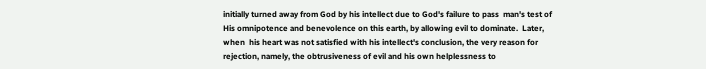initially turned away from God by his intellect due to God's failure to pass  man's test of  His omnipotence and benevolence on this earth, by allowing evil to dominate.  Later, when  his heart was not satisfied with his intellect's conclusion, the very reason for rejection, namely, the obtrusiveness of evil and his own helplessness to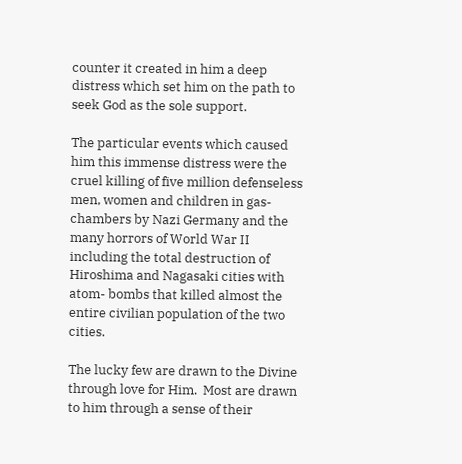counter it created in him a deep distress which set him on the path to seek God as the sole support.

The particular events which caused him this immense distress were the  cruel killing of five million defenseless men, women and children in gas-chambers by Nazi Germany and the many horrors of World War II including the total destruction of Hiroshima and Nagasaki cities with atom- bombs that killed almost the entire civilian population of the two cities.

The lucky few are drawn to the Divine through love for Him.  Most are drawn to him through a sense of their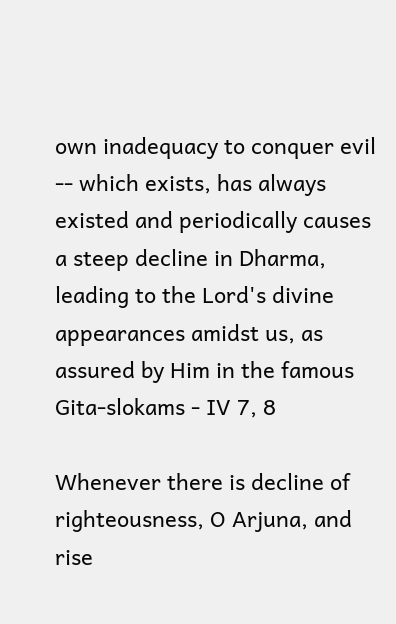own inadequacy to conquer evil -- which exists, has always existed and periodically causes a steep decline in Dharma, leading to the Lord's divine appearances amidst us, as assured by Him in the famous Gita-slokams - IV 7, 8

Whenever there is decline of righteousness, O Arjuna, and rise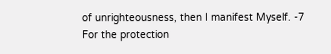of unrighteousness, then I manifest Myself. -7
For the protection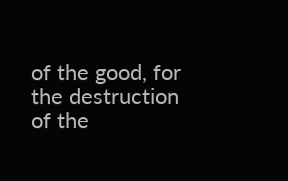of the good, for the destruction of the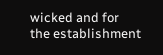wicked and for the establishment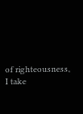of righteousness,
I take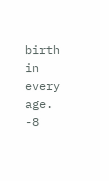birth in every age. -8